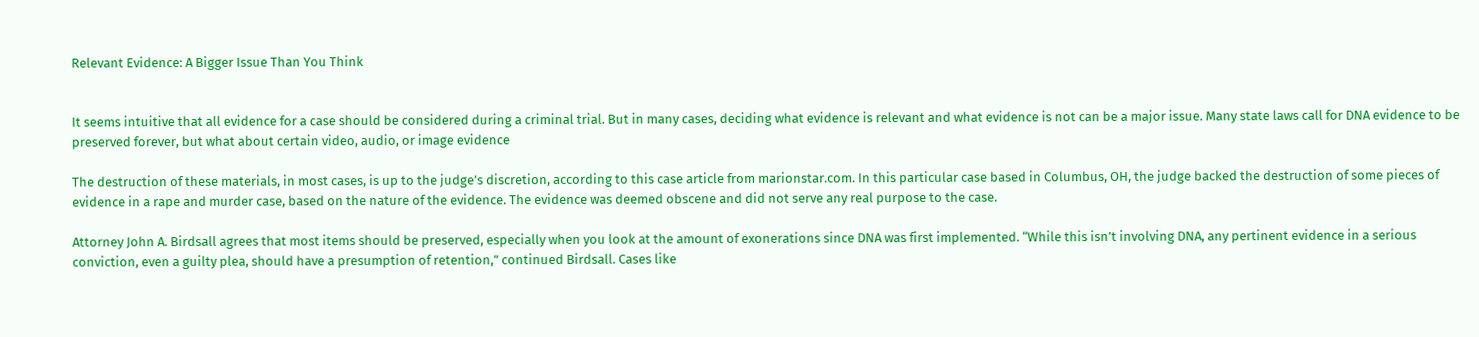Relevant Evidence: A Bigger Issue Than You Think


It seems intuitive that all evidence for a case should be considered during a criminal trial. But in many cases, deciding what evidence is relevant and what evidence is not can be a major issue. Many state laws call for DNA evidence to be preserved forever, but what about certain video, audio, or image evidence

The destruction of these materials, in most cases, is up to the judge’s discretion, according to this case article from marionstar.com. In this particular case based in Columbus, OH, the judge backed the destruction of some pieces of evidence in a rape and murder case, based on the nature of the evidence. The evidence was deemed obscene and did not serve any real purpose to the case.

Attorney John A. Birdsall agrees that most items should be preserved, especially when you look at the amount of exonerations since DNA was first implemented. “While this isn’t involving DNA, any pertinent evidence in a serious conviction, even a guilty plea, should have a presumption of retention,” continued Birdsall. Cases like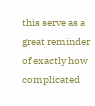this serve as a great reminder of exactly how complicated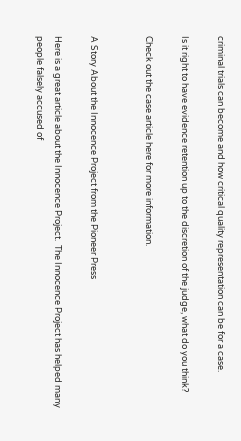criminal trials can become and how critical quality representation can be for a case.

Is it right to have evidence retention up to the discretion of the judge, what do you think?

Check out the case article here for more information.


A Story About the Innocence Project from the Pioneer Press

Here is a great article about the Innocence Project.  The Innocence Project has helped many people falsely accused of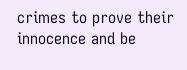crimes to prove their innocence and be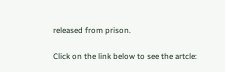released from prison.

Click on the link below to see the artcle: